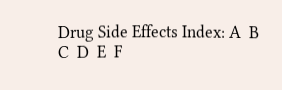Drug Side Effects Index: A  B  C  D  E  F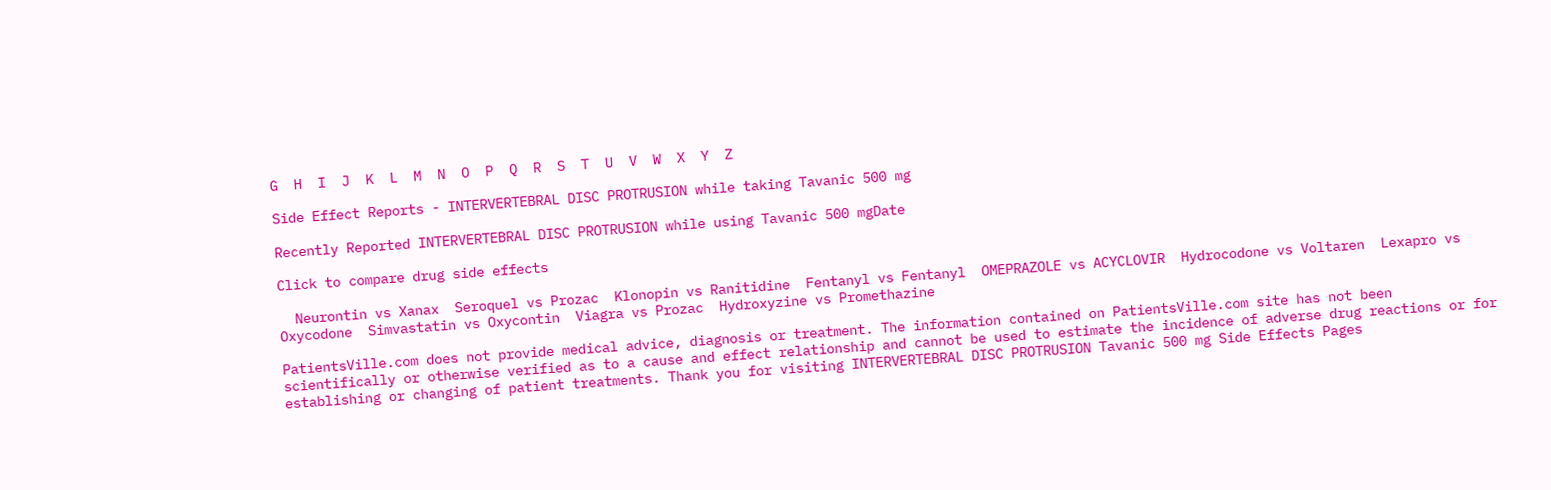G  H  I  J  K  L  M  N  O  P  Q  R  S  T  U  V  W  X  Y  Z

Side Effect Reports - INTERVERTEBRAL DISC PROTRUSION while taking Tavanic 500 mg

Recently Reported INTERVERTEBRAL DISC PROTRUSION while using Tavanic 500 mgDate

Click to compare drug side effects

  Neurontin vs Xanax  Seroquel vs Prozac  Klonopin vs Ranitidine  Fentanyl vs Fentanyl  OMEPRAZOLE vs ACYCLOVIR  Hydrocodone vs Voltaren  Lexapro vs Oxycodone  Simvastatin vs Oxycontin  Viagra vs Prozac  Hydroxyzine vs Promethazine

PatientsVille.com does not provide medical advice, diagnosis or treatment. The information contained on PatientsVille.com site has not been scientifically or otherwise verified as to a cause and effect relationship and cannot be used to estimate the incidence of adverse drug reactions or for establishing or changing of patient treatments. Thank you for visiting INTERVERTEBRAL DISC PROTRUSION Tavanic 500 mg Side Effects Pages